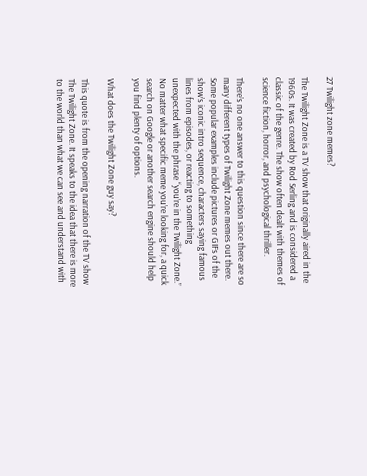27 Twilight zone memes?

The Twilight Zone is a TV show that originally aired in the 1960s. It was created by Rod Serling and is considered a classic of the genre. The show often dealt with themes of science fiction, horror, and psychological thriller.

There’s no one answer to this question since there are so many different types of Twilight Zone memes out there. Some popular examples include pictures or GIFs of the show’s iconic intro sequence, characters saying famous lines from episodes, or reacting to something unexpected with the phrase “you’re in the Twilight Zone.” No matter what specific meme you’re looking for, a quick search on Google or another search engine should help you find plenty of options.

What does the Twilight Zone guy say?

This quote is from the opening narration of the TV show The Twilight Zone. It speaks to the idea that there is more to the world than what we can see and understand with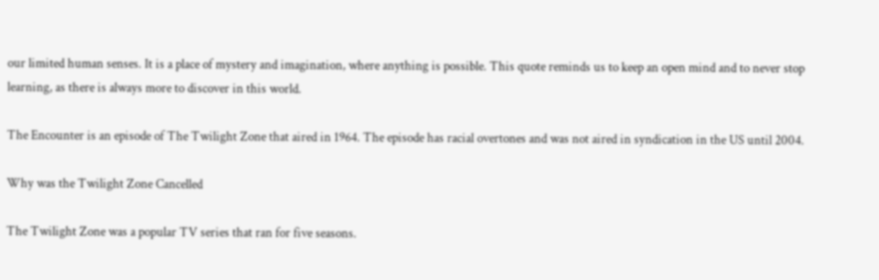our limited human senses. It is a place of mystery and imagination, where anything is possible. This quote reminds us to keep an open mind and to never stop learning, as there is always more to discover in this world.

The Encounter is an episode of The Twilight Zone that aired in 1964. The episode has racial overtones and was not aired in syndication in the US until 2004.

Why was the Twilight Zone Cancelled

The Twilight Zone was a popular TV series that ran for five seasons.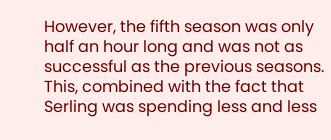However, the fifth season was only half an hour long and was not as successful as the previous seasons. This, combined with the fact that Serling was spending less and less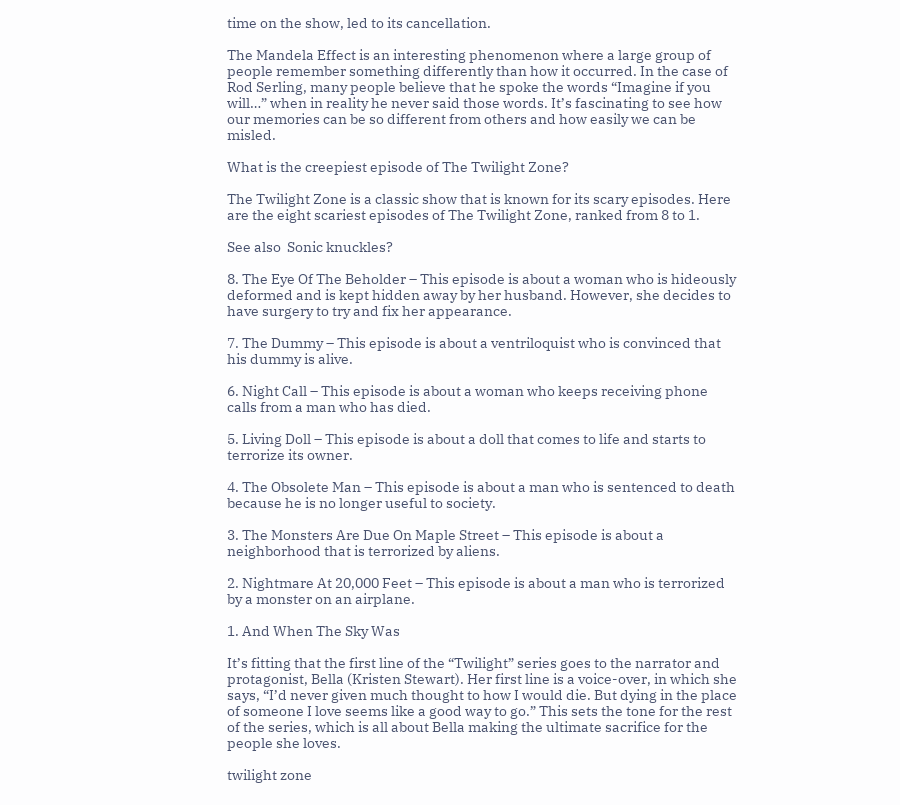time on the show, led to its cancellation.

The Mandela Effect is an interesting phenomenon where a large group of people remember something differently than how it occurred. In the case of Rod Serling, many people believe that he spoke the words “Imagine if you will…” when in reality he never said those words. It’s fascinating to see how our memories can be so different from others and how easily we can be misled.

What is the creepiest episode of The Twilight Zone?

The Twilight Zone is a classic show that is known for its scary episodes. Here are the eight scariest episodes of The Twilight Zone, ranked from 8 to 1.

See also  Sonic knuckles?

8. The Eye Of The Beholder – This episode is about a woman who is hideously deformed and is kept hidden away by her husband. However, she decides to have surgery to try and fix her appearance.

7. The Dummy – This episode is about a ventriloquist who is convinced that his dummy is alive.

6. Night Call – This episode is about a woman who keeps receiving phone calls from a man who has died.

5. Living Doll – This episode is about a doll that comes to life and starts to terrorize its owner.

4. The Obsolete Man – This episode is about a man who is sentenced to death because he is no longer useful to society.

3. The Monsters Are Due On Maple Street – This episode is about a neighborhood that is terrorized by aliens.

2. Nightmare At 20,000 Feet – This episode is about a man who is terrorized by a monster on an airplane.

1. And When The Sky Was

It’s fitting that the first line of the “Twilight” series goes to the narrator and protagonist, Bella (Kristen Stewart). Her first line is a voice-over, in which she says, “I’d never given much thought to how I would die. But dying in the place of someone I love seems like a good way to go.” This sets the tone for the rest of the series, which is all about Bella making the ultimate sacrifice for the people she loves.

twilight zone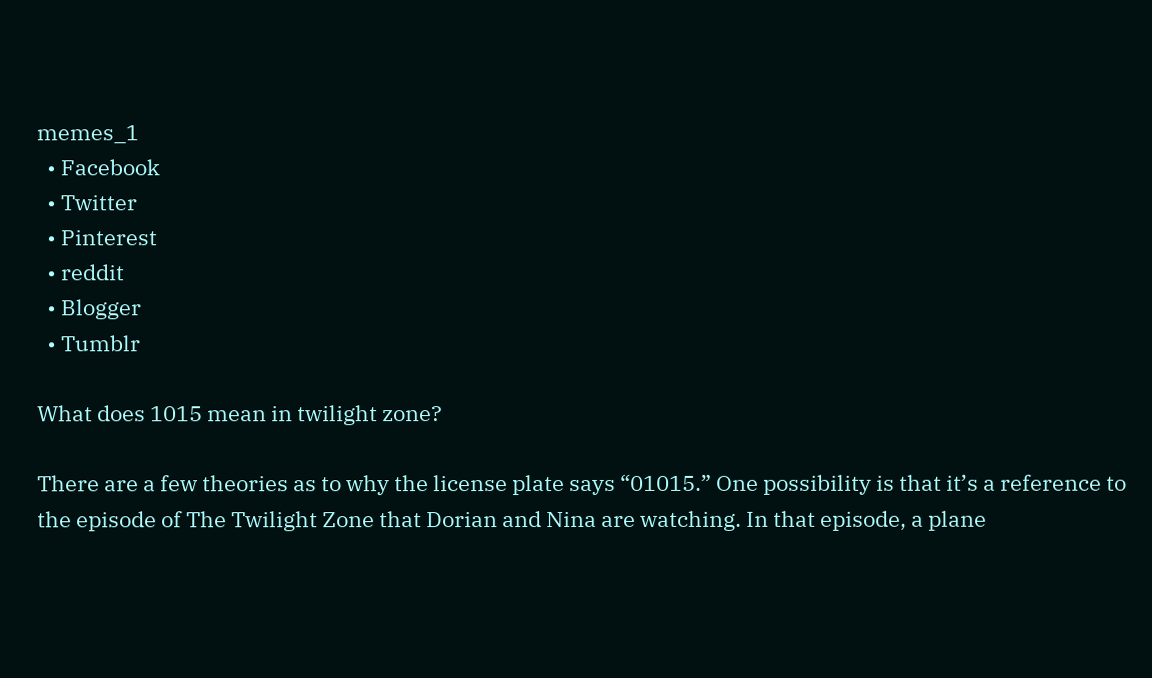memes_1
  • Facebook
  • Twitter
  • Pinterest
  • reddit
  • Blogger
  • Tumblr

What does 1015 mean in twilight zone?

There are a few theories as to why the license plate says “01015.” One possibility is that it’s a reference to the episode of The Twilight Zone that Dorian and Nina are watching. In that episode, a plane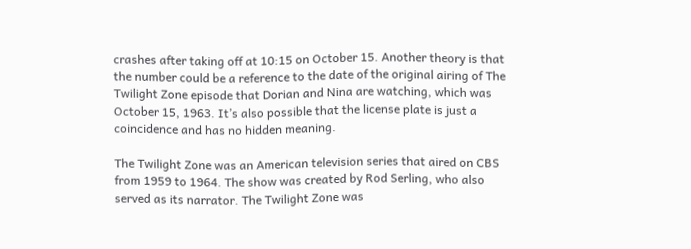crashes after taking off at 10:15 on October 15. Another theory is that the number could be a reference to the date of the original airing of The Twilight Zone episode that Dorian and Nina are watching, which was October 15, 1963. It’s also possible that the license plate is just a coincidence and has no hidden meaning.

The Twilight Zone was an American television series that aired on CBS from 1959 to 1964. The show was created by Rod Serling, who also served as its narrator. The Twilight Zone was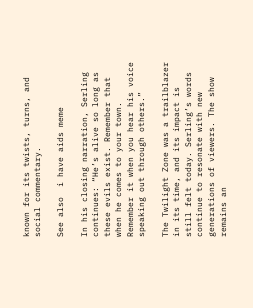known for its twists, turns, and social commentary.

See also  i have aids meme

In his closing narration, Serling continues: “He’s alive so long as these evils exist. Remember that when he comes to your town. Remember it when you hear his voice speaking out through others.”

The Twilight Zone was a trailblazer in its time, and its impact is still felt today. Serling’s words continue to resonate with new generations of viewers. The show remains an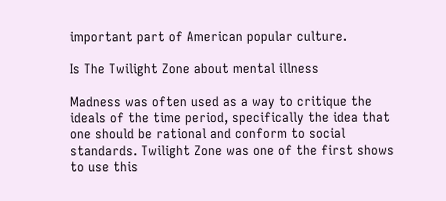important part of American popular culture.

Is The Twilight Zone about mental illness

Madness was often used as a way to critique the ideals of the time period, specifically the idea that one should be rational and conform to social standards. Twilight Zone was one of the first shows to use this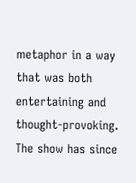metaphor in a way that was both entertaining and thought-provoking. The show has since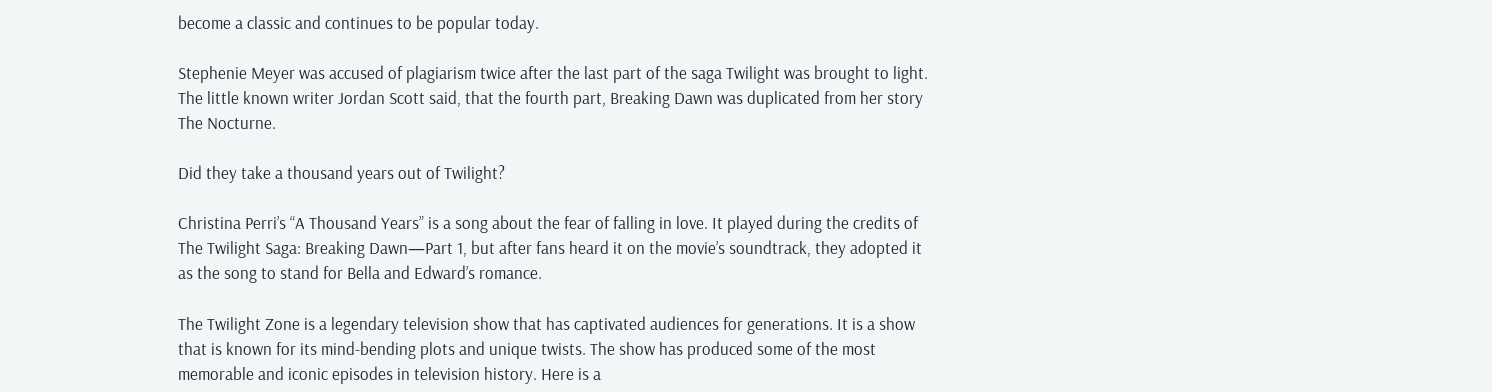become a classic and continues to be popular today.

Stephenie Meyer was accused of plagiarism twice after the last part of the saga Twilight was brought to light. The little known writer Jordan Scott said, that the fourth part, Breaking Dawn was duplicated from her story The Nocturne.

Did they take a thousand years out of Twilight?

Christina Perri’s “A Thousand Years” is a song about the fear of falling in love. It played during the credits of The Twilight Saga: Breaking Dawn—Part 1, but after fans heard it on the movie’s soundtrack, they adopted it as the song to stand for Bella and Edward’s romance.

The Twilight Zone is a legendary television show that has captivated audiences for generations. It is a show that is known for its mind-bending plots and unique twists. The show has produced some of the most memorable and iconic episodes in television history. Here is a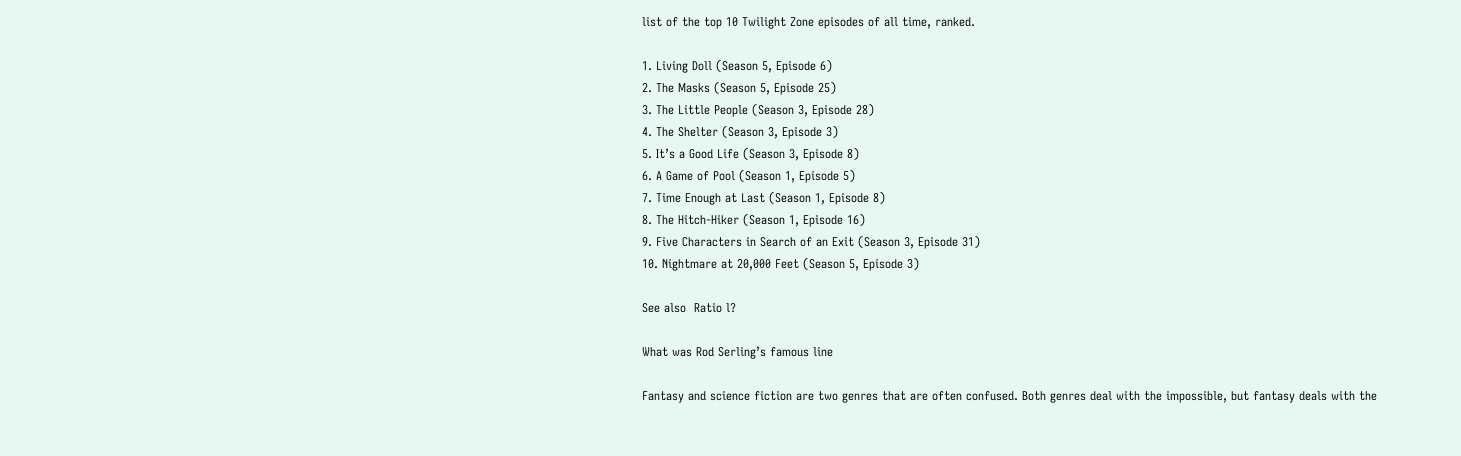list of the top 10 Twilight Zone episodes of all time, ranked.

1. Living Doll (Season 5, Episode 6)
2. The Masks (Season 5, Episode 25)
3. The Little People (Season 3, Episode 28)
4. The Shelter (Season 3, Episode 3)
5. It’s a Good Life (Season 3, Episode 8)
6. A Game of Pool (Season 1, Episode 5)
7. Time Enough at Last (Season 1, Episode 8)
8. The Hitch-Hiker (Season 1, Episode 16)
9. Five Characters in Search of an Exit (Season 3, Episode 31)
10. Nightmare at 20,000 Feet (Season 5, Episode 3)

See also  Ratio l?

What was Rod Serling’s famous line

Fantasy and science fiction are two genres that are often confused. Both genres deal with the impossible, but fantasy deals with the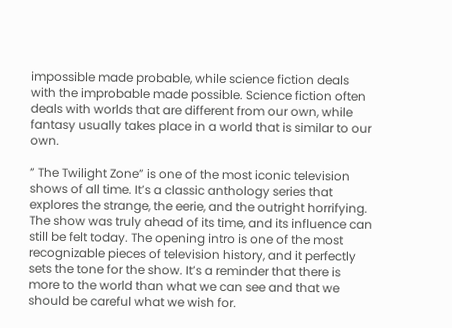impossible made probable, while science fiction deals with the improbable made possible. Science fiction often deals with worlds that are different from our own, while fantasy usually takes place in a world that is similar to our own.

” The Twilight Zone” is one of the most iconic television shows of all time. It’s a classic anthology series that explores the strange, the eerie, and the outright horrifying. The show was truly ahead of its time, and its influence can still be felt today. The opening intro is one of the most recognizable pieces of television history, and it perfectly sets the tone for the show. It’s a reminder that there is more to the world than what we can see and that we should be careful what we wish for.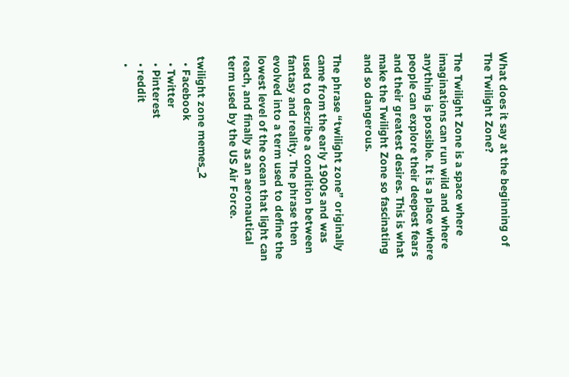What does it say at the beginning of The Twilight Zone?

The Twilight Zone is a space where imaginations can run wild and where anything is possible. It is a place where people can explore their deepest fears and their greatest desires. This is what make the Twilight Zone so fascinating and so dangerous.

The phrase “twilight zone” originally came from the early 1900s and was used to describe a condition between fantasy and reality. The phrase then evolved into a term used to define the lowest level of the ocean that light can reach, and finally as an aeronautical term used by the US Air Force.

twilight zone memes_2
  • Facebook
  • Twitter
  • Pinterest
  • reddit
  •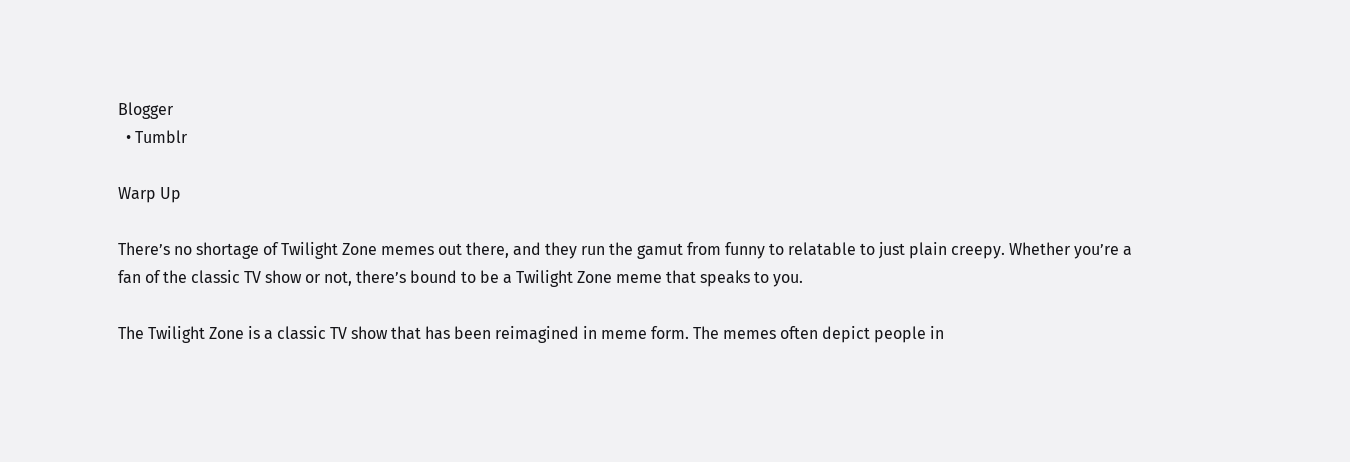Blogger
  • Tumblr

Warp Up

There’s no shortage of Twilight Zone memes out there, and they run the gamut from funny to relatable to just plain creepy. Whether you’re a fan of the classic TV show or not, there’s bound to be a Twilight Zone meme that speaks to you.

The Twilight Zone is a classic TV show that has been reimagined in meme form. The memes often depict people in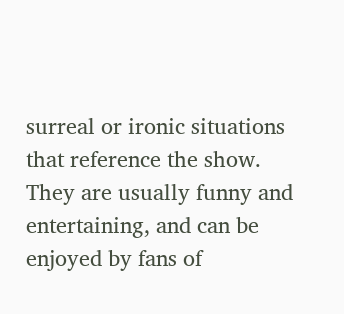surreal or ironic situations that reference the show. They are usually funny and entertaining, and can be enjoyed by fans of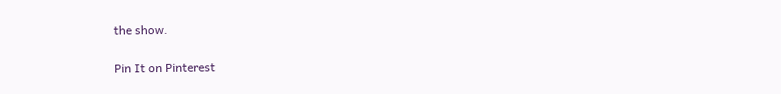the show.

Pin It on Pinterest